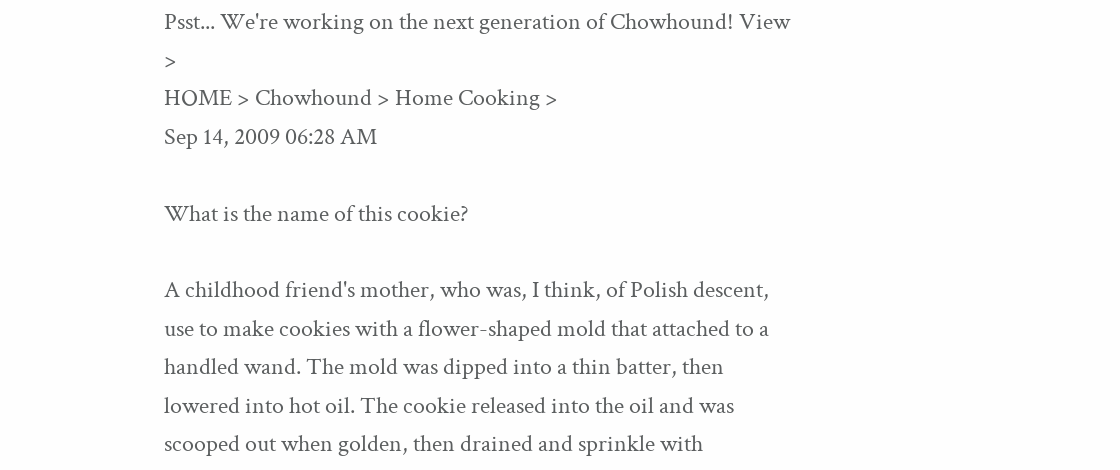Psst... We're working on the next generation of Chowhound! View >
HOME > Chowhound > Home Cooking >
Sep 14, 2009 06:28 AM

What is the name of this cookie?

A childhood friend's mother, who was, I think, of Polish descent, use to make cookies with a flower-shaped mold that attached to a handled wand. The mold was dipped into a thin batter, then lowered into hot oil. The cookie released into the oil and was scooped out when golden, then drained and sprinkle with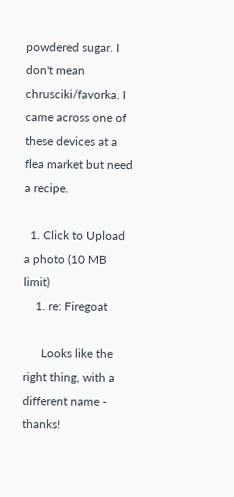powdered sugar. I don't mean chrusciki/favorka. I came across one of these devices at a flea market but need a recipe.

  1. Click to Upload a photo (10 MB limit)
    1. re: Firegoat

      Looks like the right thing, with a different name - thanks!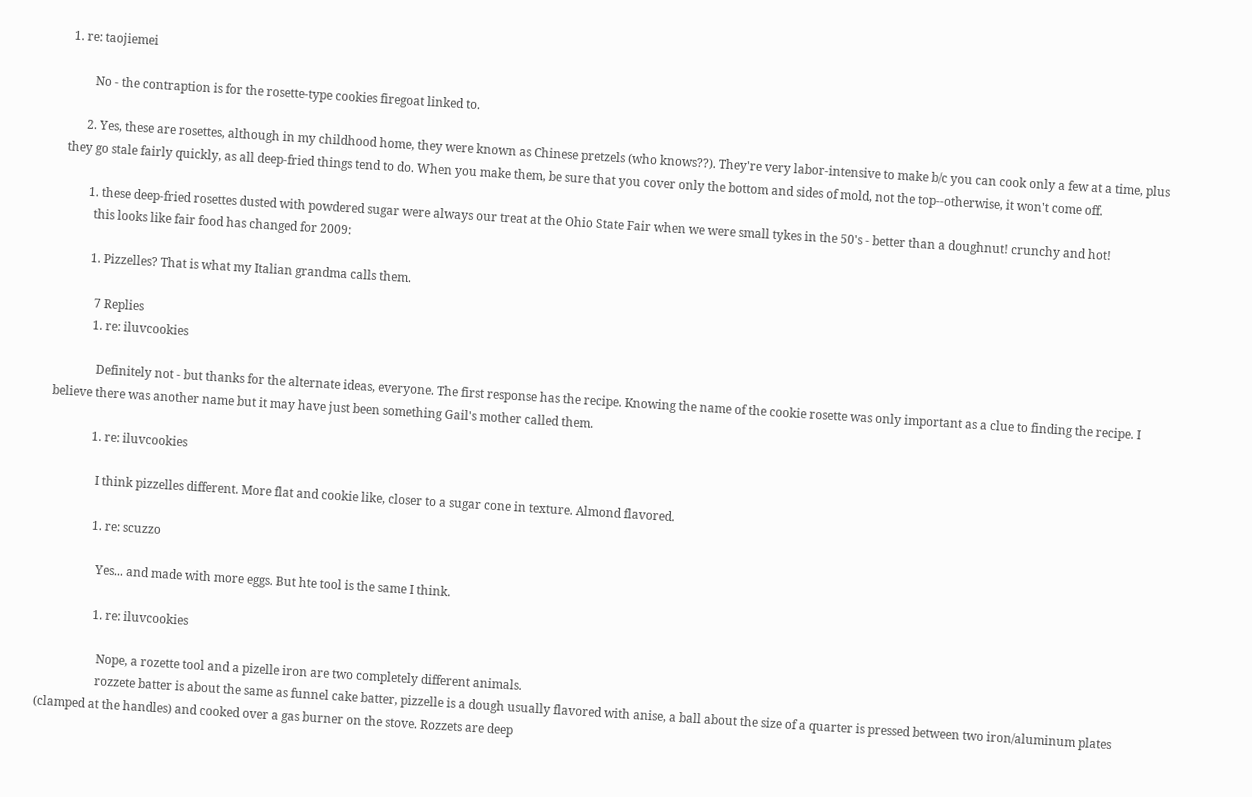1. re: taojiemei

        No - the contraption is for the rosette-type cookies firegoat linked to.

      2. Yes, these are rosettes, although in my childhood home, they were known as Chinese pretzels (who knows??). They're very labor-intensive to make b/c you can cook only a few at a time, plus they go stale fairly quickly, as all deep-fried things tend to do. When you make them, be sure that you cover only the bottom and sides of mold, not the top--otherwise, it won't come off.

        1. these deep-fried rosettes dusted with powdered sugar were always our treat at the Ohio State Fair when we were small tykes in the 50's - better than a doughnut! crunchy and hot!
          this looks like fair food has changed for 2009:

          1. Pizzelles? That is what my Italian grandma calls them.

            7 Replies
            1. re: iluvcookies

              Definitely not - but thanks for the alternate ideas, everyone. The first response has the recipe. Knowing the name of the cookie rosette was only important as a clue to finding the recipe. I believe there was another name but it may have just been something Gail's mother called them.

              1. re: iluvcookies

                I think pizzelles different. More flat and cookie like, closer to a sugar cone in texture. Almond flavored.

                1. re: scuzzo

                  Yes... and made with more eggs. But hte tool is the same I think.

                  1. re: iluvcookies

                    Nope, a rozette tool and a pizelle iron are two completely different animals.
                    rozzete batter is about the same as funnel cake batter, pizzelle is a dough usually flavored with anise, a ball about the size of a quarter is pressed between two iron/aluminum plates (clamped at the handles) and cooked over a gas burner on the stove. Rozzets are deep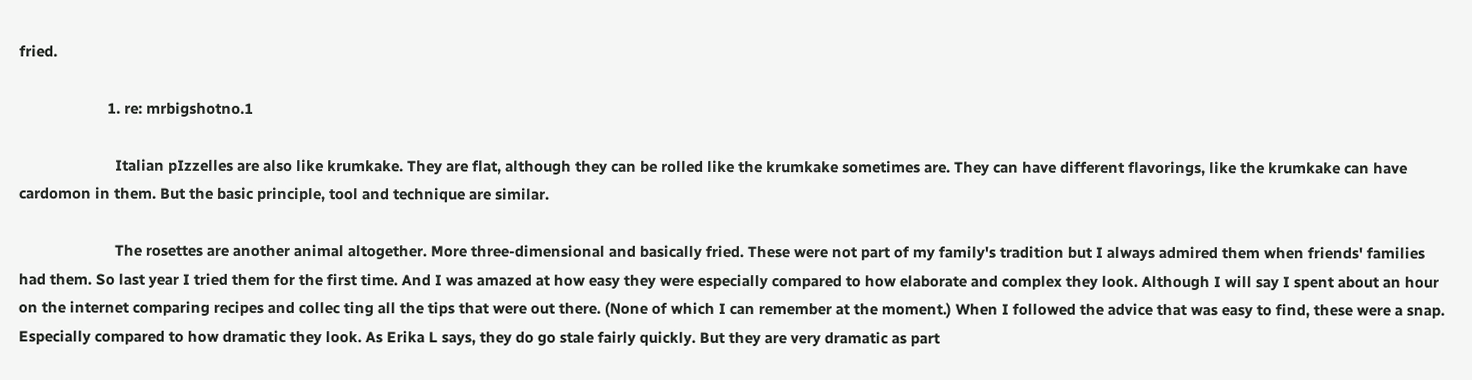fried.

                      1. re: mrbigshotno.1

                        Italian pIzzelles are also like krumkake. They are flat, although they can be rolled like the krumkake sometimes are. They can have different flavorings, like the krumkake can have cardomon in them. But the basic principle, tool and technique are similar.

                        The rosettes are another animal altogether. More three-dimensional and basically fried. These were not part of my family's tradition but I always admired them when friends' families had them. So last year I tried them for the first time. And I was amazed at how easy they were especially compared to how elaborate and complex they look. Although I will say I spent about an hour on the internet comparing recipes and collec ting all the tips that were out there. (None of which I can remember at the moment.) When I followed the advice that was easy to find, these were a snap. Especially compared to how dramatic they look. As Erika L says, they do go stale fairly quickly. But they are very dramatic as part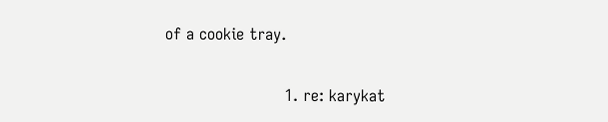of a cookie tray.

                        1. re: karykat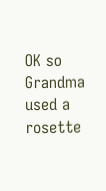OK so Grandma used a rosette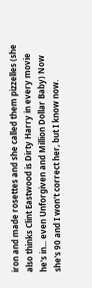iron and made rosettes and she called them pizzelles (she also thinks Clint Eastwood is Dirty Harry in every movie he's in... even Unforgiven and Million Dollar Baby) Now she's 90 and I won't correct her, but I know now.